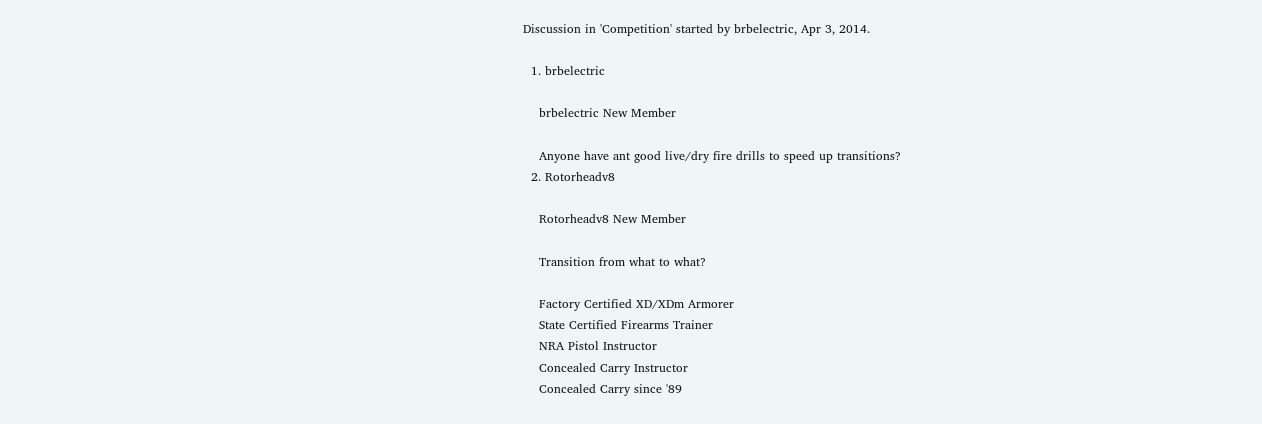Discussion in 'Competition' started by brbelectric, Apr 3, 2014.

  1. brbelectric

    brbelectric New Member

    Anyone have ant good live/dry fire drills to speed up transitions?
  2. Rotorheadv8

    Rotorheadv8 New Member

    Transition from what to what?

    Factory Certified XD/XDm Armorer
    State Certified Firearms Trainer
    NRA Pistol Instructor
    Concealed Carry Instructor
    Concealed Carry since '89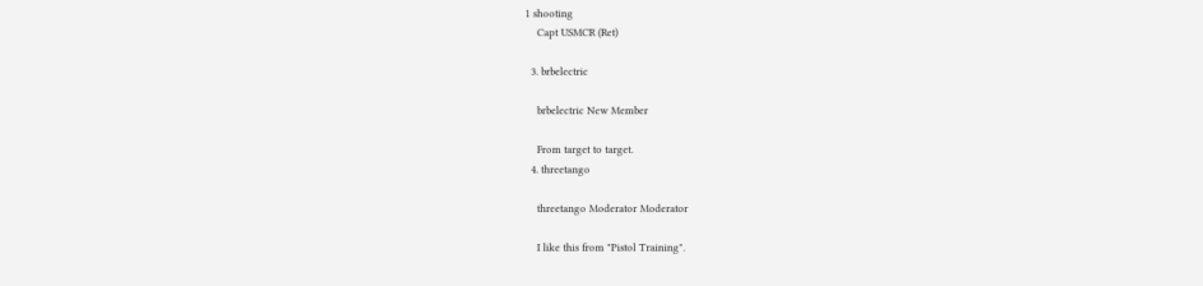1 shooting
    Capt USMCR (Ret)

  3. brbelectric

    brbelectric New Member

    From target to target.
  4. threetango

    threetango Moderator Moderator

    I like this from "Pistol Training".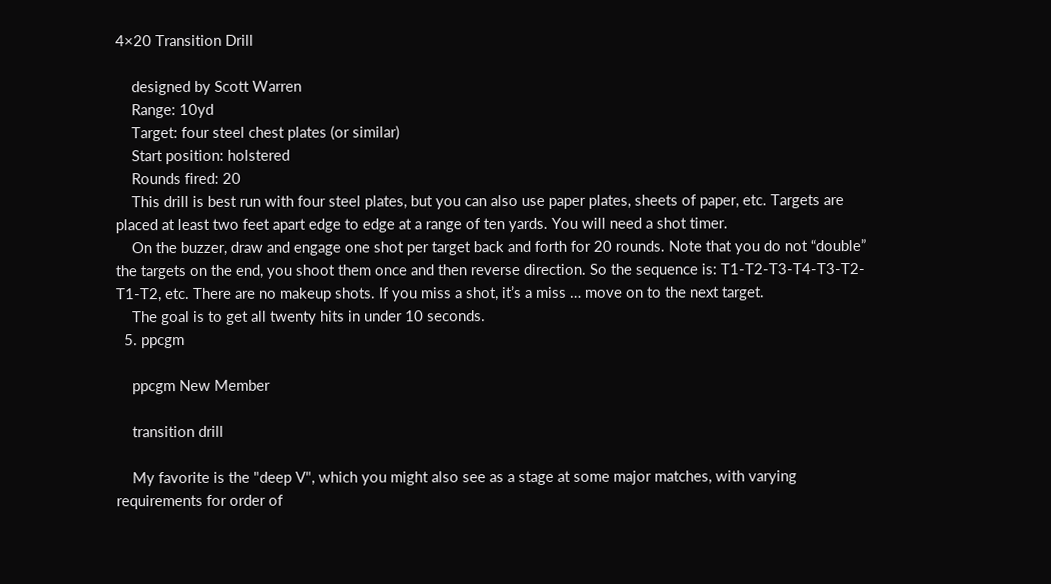4×20 Transition Drill

    designed by Scott Warren
    Range: 10yd
    Target: four steel chest plates (or similar)
    Start position: holstered
    Rounds fired: 20
    This drill is best run with four steel plates, but you can also use paper plates, sheets of paper, etc. Targets are placed at least two feet apart edge to edge at a range of ten yards. You will need a shot timer.
    On the buzzer, draw and engage one shot per target back and forth for 20 rounds. Note that you do not “double” the targets on the end, you shoot them once and then reverse direction. So the sequence is: T1-T2-T3-T4-T3-T2-T1-T2, etc. There are no makeup shots. If you miss a shot, it’s a miss … move on to the next target.
    The goal is to get all twenty hits in under 10 seconds.
  5. ppcgm

    ppcgm New Member

    transition drill

    My favorite is the "deep V", which you might also see as a stage at some major matches, with varying requirements for order of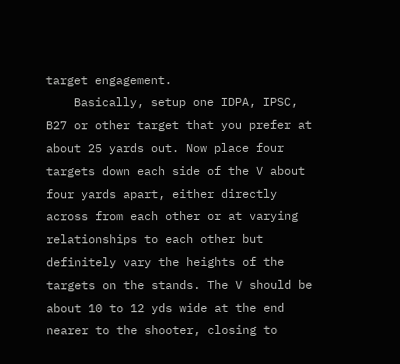target engagement.
    Basically, setup one IDPA, IPSC, B27 or other target that you prefer at about 25 yards out. Now place four targets down each side of the V about four yards apart, either directly across from each other or at varying relationships to each other but definitely vary the heights of the targets on the stands. The V should be about 10 to 12 yds wide at the end nearer to the shooter, closing to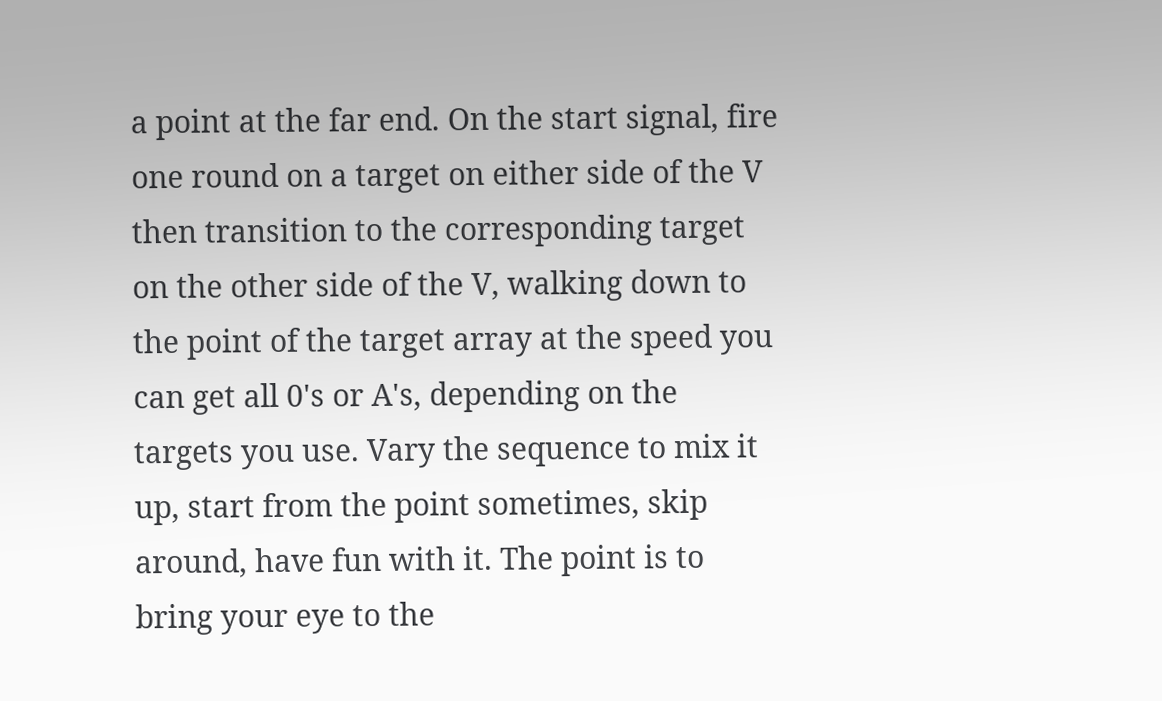a point at the far end. On the start signal, fire one round on a target on either side of the V then transition to the corresponding target on the other side of the V, walking down to the point of the target array at the speed you can get all 0's or A's, depending on the targets you use. Vary the sequence to mix it up, start from the point sometimes, skip around, have fun with it. The point is to bring your eye to the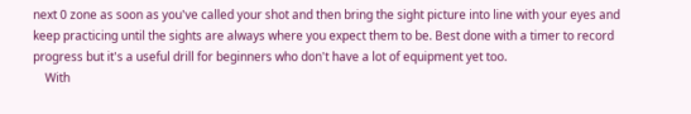next 0 zone as soon as you've called your shot and then bring the sight picture into line with your eyes and keep practicing until the sights are always where you expect them to be. Best done with a timer to record progress but it's a useful drill for beginners who don't have a lot of equipment yet too.
    With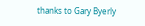thanks to Gary Byerly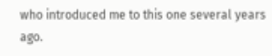who introduced me to this one several years ago.